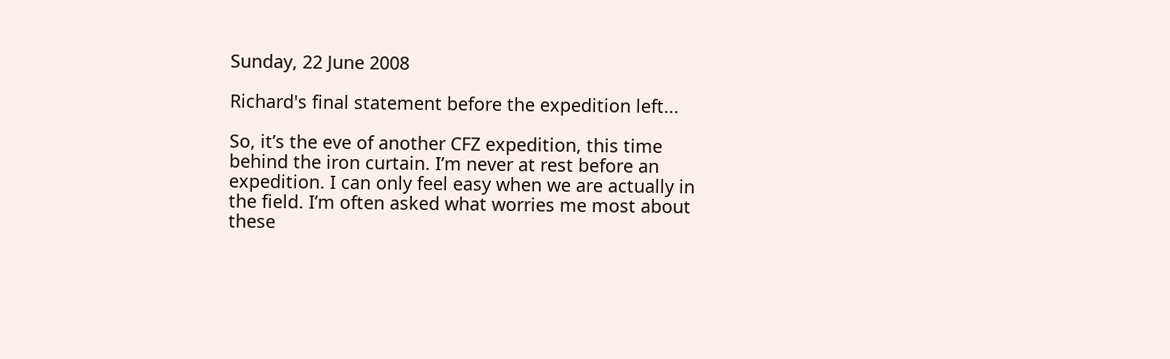Sunday, 22 June 2008

Richard's final statement before the expedition left...

So, it’s the eve of another CFZ expedition, this time behind the iron curtain. I’m never at rest before an expedition. I can only feel easy when we are actually in the field. I’m often asked what worries me most about these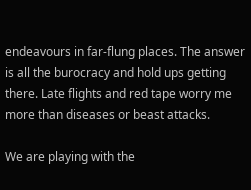endeavours in far-flung places. The answer is all the burocracy and hold ups getting there. Late flights and red tape worry me more than diseases or beast attacks.

We are playing with the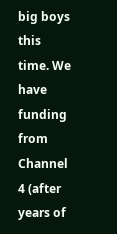big boys this time. We have funding from Channel 4 (after years of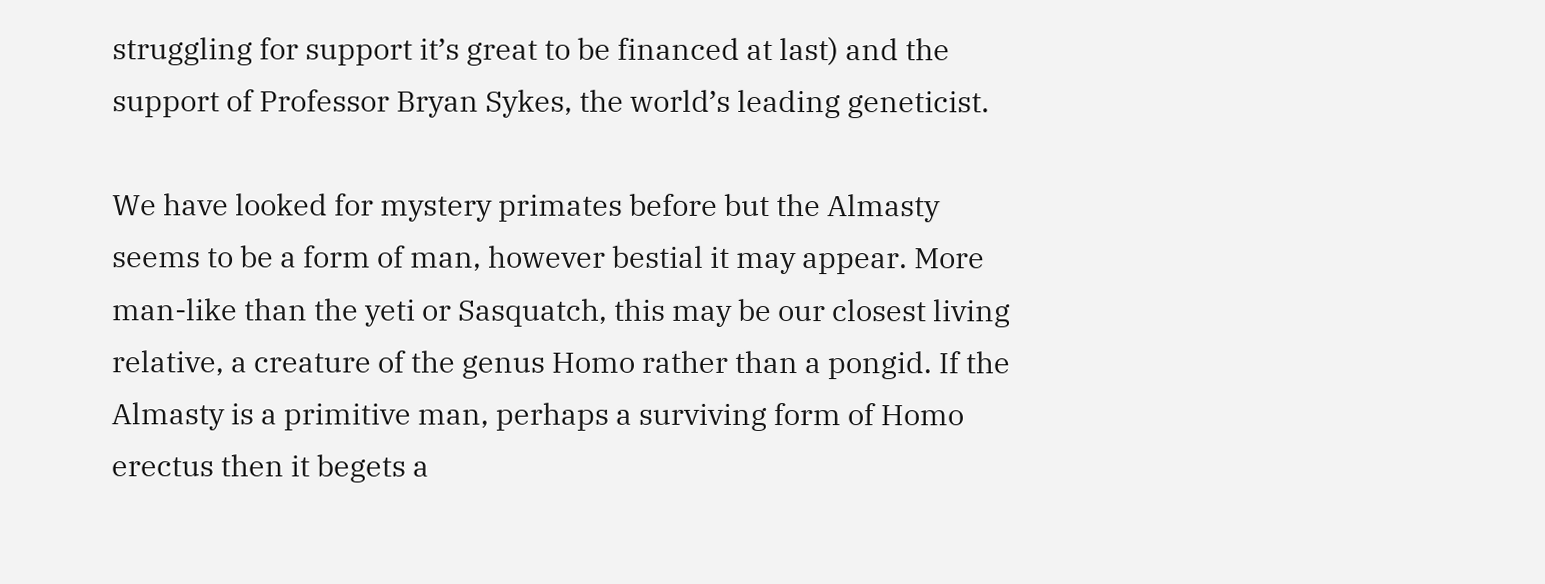struggling for support it’s great to be financed at last) and the support of Professor Bryan Sykes, the world’s leading geneticist.

We have looked for mystery primates before but the Almasty seems to be a form of man, however bestial it may appear. More man-like than the yeti or Sasquatch, this may be our closest living relative, a creature of the genus Homo rather than a pongid. If the Almasty is a primitive man, perhaps a surviving form of Homo erectus then it begets a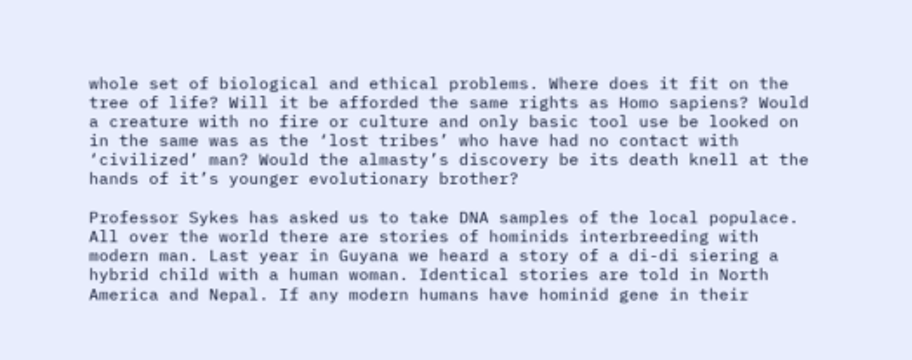whole set of biological and ethical problems. Where does it fit on the tree of life? Will it be afforded the same rights as Homo sapiens? Would a creature with no fire or culture and only basic tool use be looked on in the same was as the ‘lost tribes’ who have had no contact with ‘civilized’ man? Would the almasty’s discovery be its death knell at the hands of it’s younger evolutionary brother?

Professor Sykes has asked us to take DNA samples of the local populace. All over the world there are stories of hominids interbreeding with modern man. Last year in Guyana we heard a story of a di-di siering a hybrid child with a human woman. Identical stories are told in North America and Nepal. If any modern humans have hominid gene in their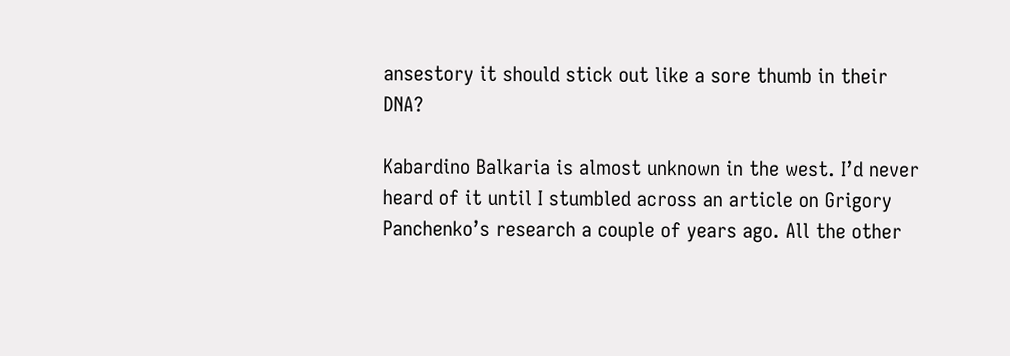ansestory it should stick out like a sore thumb in their DNA?

Kabardino Balkaria is almost unknown in the west. I’d never heard of it until I stumbled across an article on Grigory Panchenko’s research a couple of years ago. All the other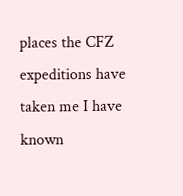places the CFZ expeditions have taken me I have known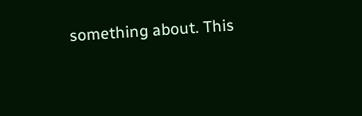something about. This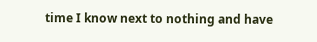time I know next to nothing and have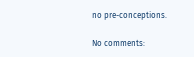no pre-conceptions.

No comments: